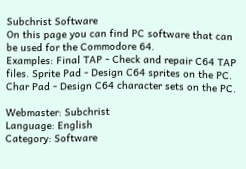Subchrist Software
On this page you can find PC software that can be used for the Commodore 64.
Examples: Final TAP - Check and repair C64 TAP files. Sprite Pad - Design C64 sprites on the PC. Char Pad - Design C64 character sets on the PC.

Webmaster: Subchrist
Language: English
Category: Software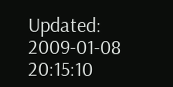Updated: 2009-01-08 20:15:10